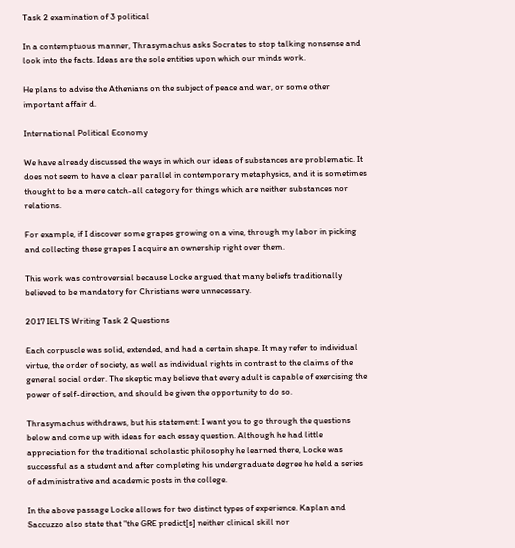Task 2 examination of 3 political

In a contemptuous manner, Thrasymachus asks Socrates to stop talking nonsense and look into the facts. Ideas are the sole entities upon which our minds work.

He plans to advise the Athenians on the subject of peace and war, or some other important affair d.

International Political Economy

We have already discussed the ways in which our ideas of substances are problematic. It does not seem to have a clear parallel in contemporary metaphysics, and it is sometimes thought to be a mere catch-all category for things which are neither substances nor relations.

For example, if I discover some grapes growing on a vine, through my labor in picking and collecting these grapes I acquire an ownership right over them.

This work was controversial because Locke argued that many beliefs traditionally believed to be mandatory for Christians were unnecessary.

2017 IELTS Writing Task 2 Questions

Each corpuscle was solid, extended, and had a certain shape. It may refer to individual virtue, the order of society, as well as individual rights in contrast to the claims of the general social order. The skeptic may believe that every adult is capable of exercising the power of self-direction, and should be given the opportunity to do so.

Thrasymachus withdraws, but his statement: I want you to go through the questions below and come up with ideas for each essay question. Although he had little appreciation for the traditional scholastic philosophy he learned there, Locke was successful as a student and after completing his undergraduate degree he held a series of administrative and academic posts in the college.

In the above passage Locke allows for two distinct types of experience. Kaplan and Saccuzzo also state that "the GRE predict[s] neither clinical skill nor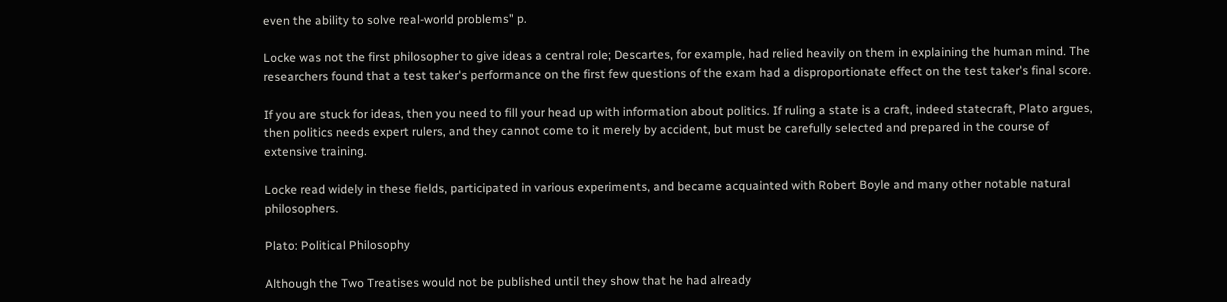even the ability to solve real-world problems" p.

Locke was not the first philosopher to give ideas a central role; Descartes, for example, had relied heavily on them in explaining the human mind. The researchers found that a test taker's performance on the first few questions of the exam had a disproportionate effect on the test taker's final score.

If you are stuck for ideas, then you need to fill your head up with information about politics. If ruling a state is a craft, indeed statecraft, Plato argues, then politics needs expert rulers, and they cannot come to it merely by accident, but must be carefully selected and prepared in the course of extensive training.

Locke read widely in these fields, participated in various experiments, and became acquainted with Robert Boyle and many other notable natural philosophers.

Plato: Political Philosophy

Although the Two Treatises would not be published until they show that he had already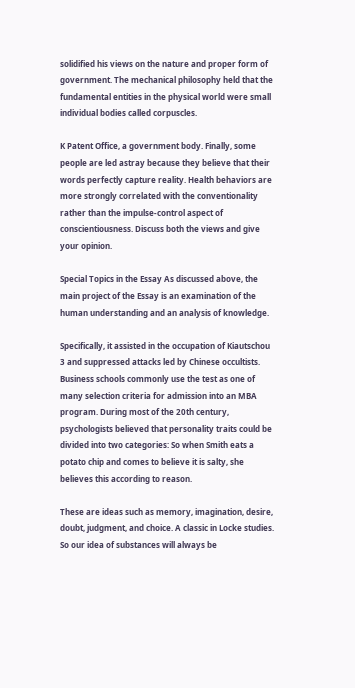solidified his views on the nature and proper form of government. The mechanical philosophy held that the fundamental entities in the physical world were small individual bodies called corpuscles.

K Patent Office, a government body. Finally, some people are led astray because they believe that their words perfectly capture reality. Health behaviors are more strongly correlated with the conventionality rather than the impulse-control aspect of conscientiousness. Discuss both the views and give your opinion.

Special Topics in the Essay As discussed above, the main project of the Essay is an examination of the human understanding and an analysis of knowledge.

Specifically, it assisted in the occupation of Kiautschou 3 and suppressed attacks led by Chinese occultists. Business schools commonly use the test as one of many selection criteria for admission into an MBA program. During most of the 20th century, psychologists believed that personality traits could be divided into two categories: So when Smith eats a potato chip and comes to believe it is salty, she believes this according to reason.

These are ideas such as memory, imagination, desire, doubt, judgment, and choice. A classic in Locke studies. So our idea of substances will always be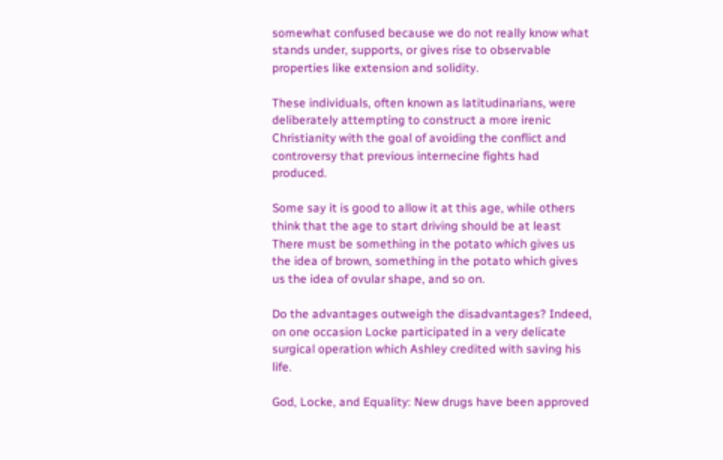somewhat confused because we do not really know what stands under, supports, or gives rise to observable properties like extension and solidity.

These individuals, often known as latitudinarians, were deliberately attempting to construct a more irenic Christianity with the goal of avoiding the conflict and controversy that previous internecine fights had produced.

Some say it is good to allow it at this age, while others think that the age to start driving should be at least There must be something in the potato which gives us the idea of brown, something in the potato which gives us the idea of ovular shape, and so on.

Do the advantages outweigh the disadvantages? Indeed, on one occasion Locke participated in a very delicate surgical operation which Ashley credited with saving his life.

God, Locke, and Equality: New drugs have been approved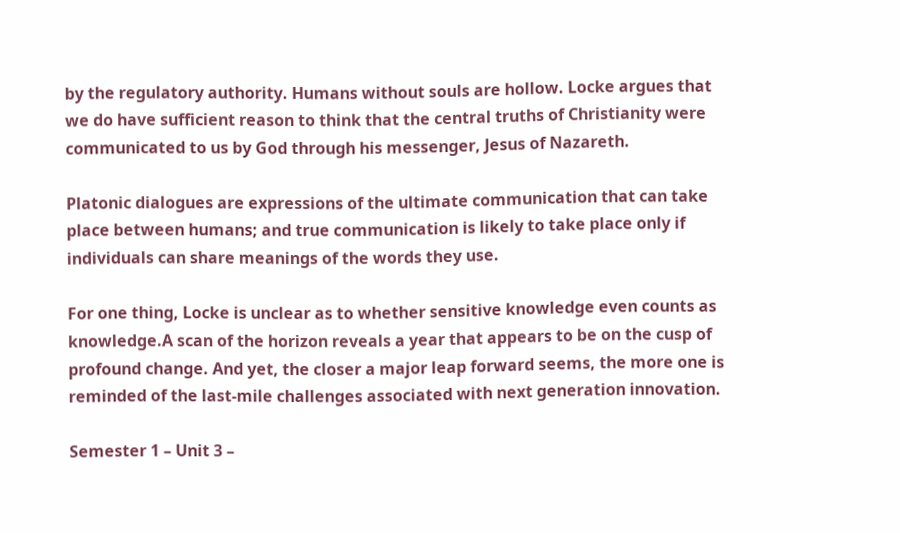by the regulatory authority. Humans without souls are hollow. Locke argues that we do have sufficient reason to think that the central truths of Christianity were communicated to us by God through his messenger, Jesus of Nazareth.

Platonic dialogues are expressions of the ultimate communication that can take place between humans; and true communication is likely to take place only if individuals can share meanings of the words they use.

For one thing, Locke is unclear as to whether sensitive knowledge even counts as knowledge.A scan of the horizon reveals a year that appears to be on the cusp of profound change. And yet, the closer a major leap forward seems, the more one is reminded of the last-mile challenges associated with next generation innovation.

Semester 1 – Unit 3 –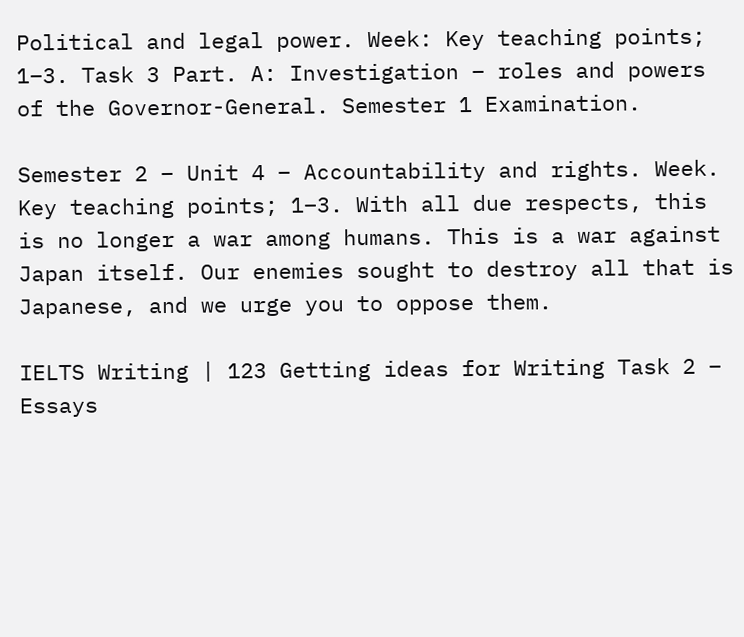Political and legal power. Week: Key teaching points; 1–3. Task 3 Part. A: Investigation – roles and powers of the Governor-General. Semester 1 Examination.

Semester 2 – Unit 4 – Accountability and rights. Week. Key teaching points; 1–3. With all due respects, this is no longer a war among humans. This is a war against Japan itself. Our enemies sought to destroy all that is Japanese, and we urge you to oppose them.

IELTS Writing | 123 Getting ideas for Writing Task 2 – Essays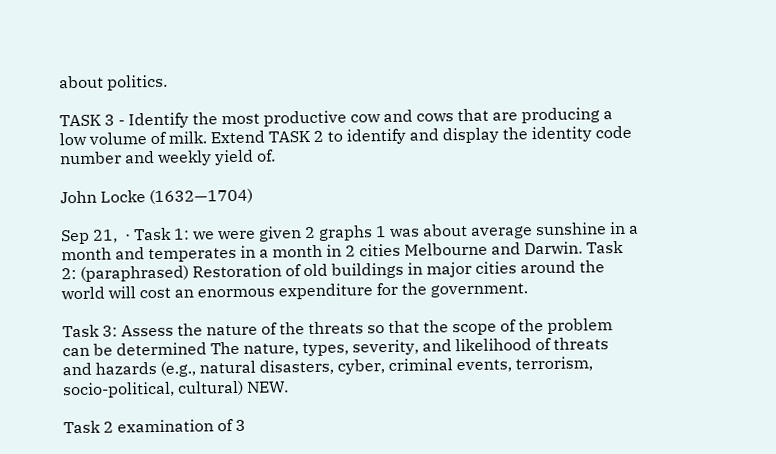about politics.

TASK 3 - Identify the most productive cow and cows that are producing a low volume of milk. Extend TASK 2 to identify and display the identity code number and weekly yield of.

John Locke (1632—1704)

Sep 21,  · Task 1: we were given 2 graphs 1 was about average sunshine in a month and temperates in a month in 2 cities Melbourne and Darwin. Task 2: (paraphrased) Restoration of old buildings in major cities around the world will cost an enormous expenditure for the government.

Task 3: Assess the nature of the threats so that the scope of the problem can be determined The nature, types, severity, and likelihood of threats and hazards (e.g., natural disasters, cyber, criminal events, terrorism, socio-political, cultural) NEW.

Task 2 examination of 3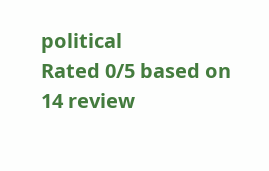political
Rated 0/5 based on 14 review